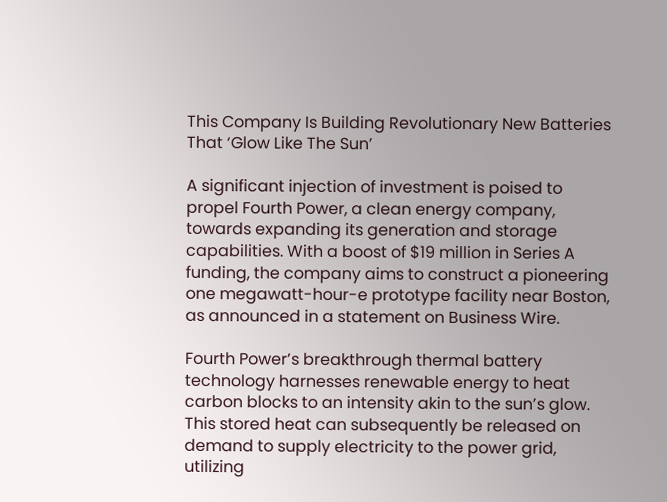This Company Is Building Revolutionary New Batteries That ‘Glow Like The Sun’

A significant injection of investment is poised to propel Fourth Power, a clean energy company, towards expanding its generation and storage capabilities. With a boost of $19 million in Series A funding, the company aims to construct a pioneering one megawatt-hour-e prototype facility near Boston, as announced in a statement on Business Wire.

Fourth Power’s breakthrough thermal battery technology harnesses renewable energy to heat carbon blocks to an intensity akin to the sun’s glow. This stored heat can subsequently be released on demand to supply electricity to the power grid, utilizing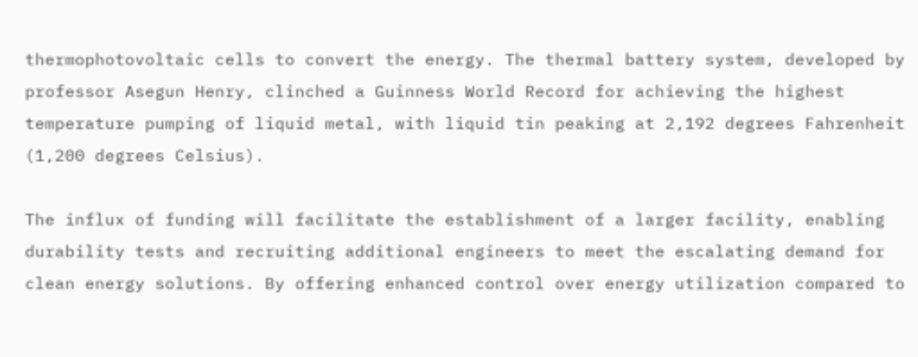thermophotovoltaic cells to convert the energy. The thermal battery system, developed by professor Asegun Henry, clinched a Guinness World Record for achieving the highest temperature pumping of liquid metal, with liquid tin peaking at 2,192 degrees Fahrenheit (1,200 degrees Celsius).

The influx of funding will facilitate the establishment of a larger facility, enabling durability tests and recruiting additional engineers to meet the escalating demand for clean energy solutions. By offering enhanced control over energy utilization compared to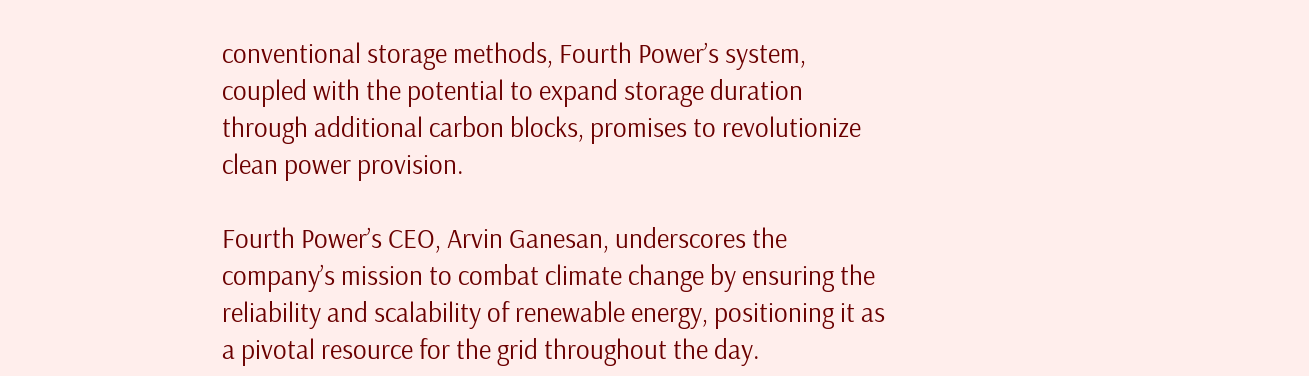conventional storage methods, Fourth Power’s system, coupled with the potential to expand storage duration through additional carbon blocks, promises to revolutionize clean power provision.

Fourth Power’s CEO, Arvin Ganesan, underscores the company’s mission to combat climate change by ensuring the reliability and scalability of renewable energy, positioning it as a pivotal resource for the grid throughout the day.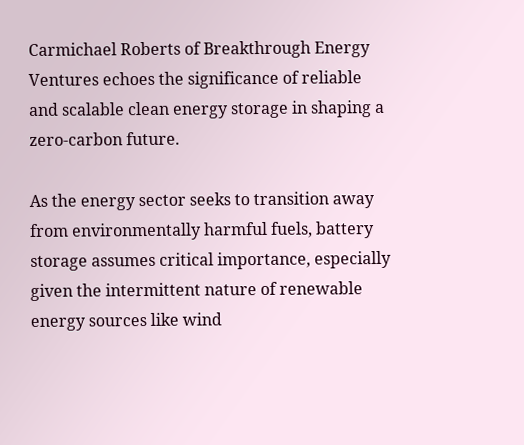Carmichael Roberts of Breakthrough Energy Ventures echoes the significance of reliable and scalable clean energy storage in shaping a zero-carbon future.

As the energy sector seeks to transition away from environmentally harmful fuels, battery storage assumes critical importance, especially given the intermittent nature of renewable energy sources like wind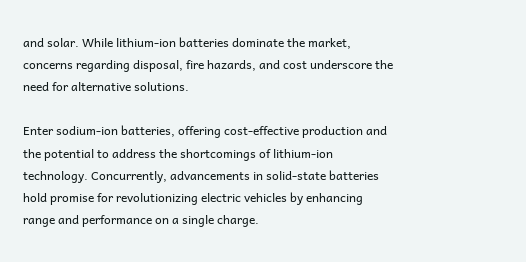and solar. While lithium-ion batteries dominate the market, concerns regarding disposal, fire hazards, and cost underscore the need for alternative solutions.

Enter sodium-ion batteries, offering cost-effective production and the potential to address the shortcomings of lithium-ion technology. Concurrently, advancements in solid-state batteries hold promise for revolutionizing electric vehicles by enhancing range and performance on a single charge.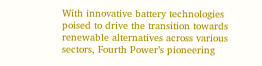With innovative battery technologies poised to drive the transition towards renewable alternatives across various sectors, Fourth Power’s pioneering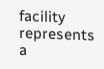facility represents a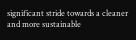significant stride towards a cleaner and more sustainable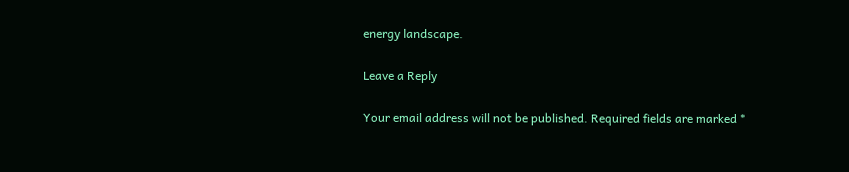energy landscape.

Leave a Reply

Your email address will not be published. Required fields are marked *